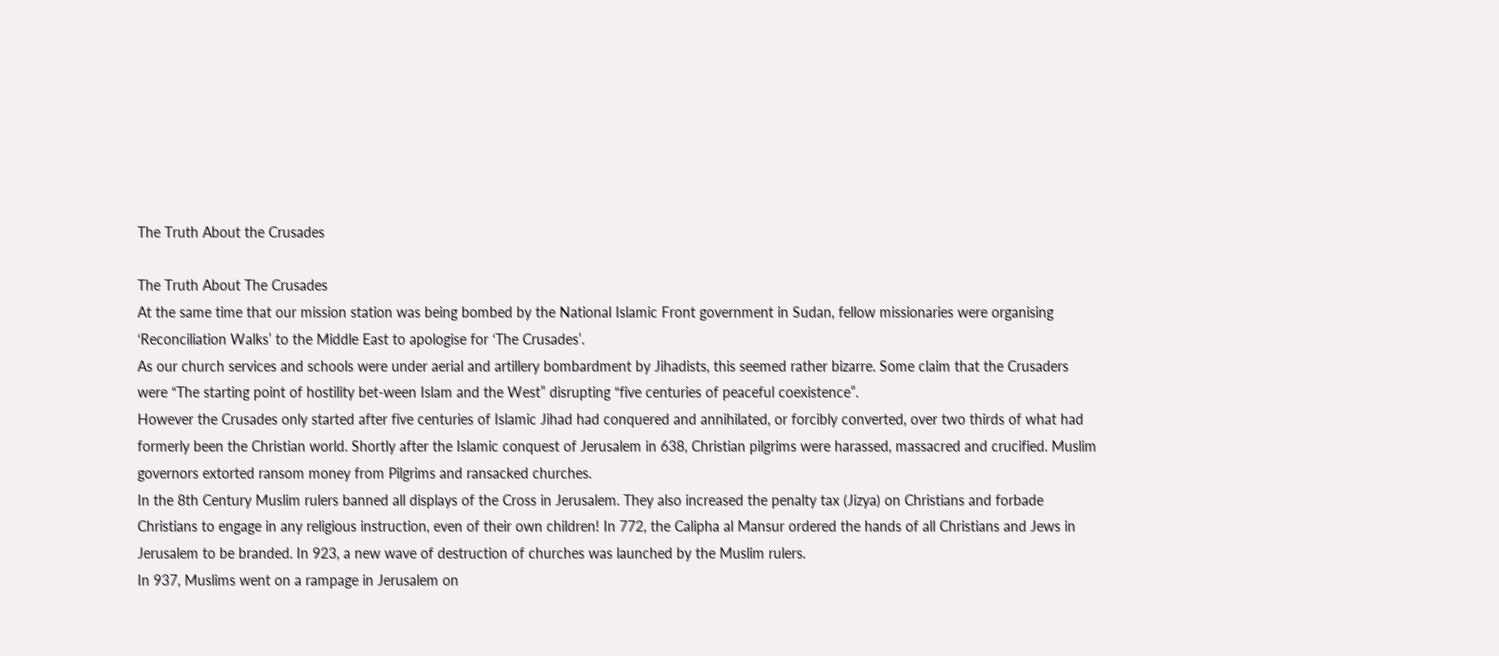The Truth About the Crusades

The Truth About The Crusades
At the same time that our mission station was being bombed by the National Islamic Front government in Sudan, fellow missionaries were organising ‘Reconciliation Walks’ to the Middle East to apologise for ‘The Crusades’.
As our church services and schools were under aerial and artillery bombardment by Jihadists, this seemed rather bizarre. Some claim that the Crusaders were “The starting point of hostility bet-ween Islam and the West” disrupting “five centuries of peaceful coexistence”.
However the Crusades only started after five centuries of Islamic Jihad had conquered and annihilated, or forcibly converted, over two thirds of what had formerly been the Christian world. Shortly after the Islamic conquest of Jerusalem in 638, Christian pilgrims were harassed, massacred and crucified. Muslim governors extorted ransom money from Pilgrims and ransacked churches.
In the 8th Century Muslim rulers banned all displays of the Cross in Jerusalem. They also increased the penalty tax (Jizya) on Christians and forbade Christians to engage in any religious instruction, even of their own children! In 772, the Calipha al Mansur ordered the hands of all Christians and Jews in Jerusalem to be branded. In 923, a new wave of destruction of churches was launched by the Muslim rulers.
In 937, Muslims went on a rampage in Jerusalem on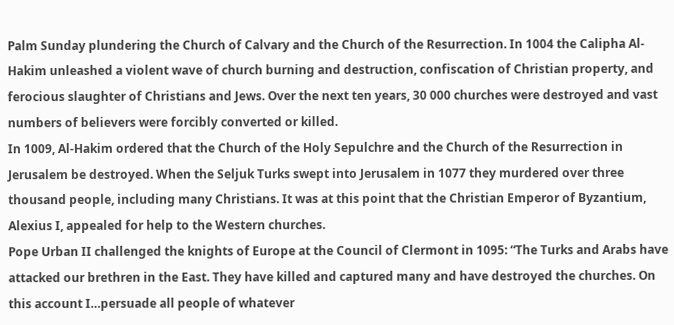Palm Sunday plundering the Church of Calvary and the Church of the Resurrection. In 1004 the Calipha Al-Hakim unleashed a violent wave of church burning and destruction, confiscation of Christian property, and ferocious slaughter of Christians and Jews. Over the next ten years, 30 000 churches were destroyed and vast numbers of believers were forcibly converted or killed.
In 1009, Al-Hakim ordered that the Church of the Holy Sepulchre and the Church of the Resurrection in Jerusalem be destroyed. When the Seljuk Turks swept into Jerusalem in 1077 they murdered over three thousand people, including many Christians. It was at this point that the Christian Emperor of Byzantium, Alexius I, appealed for help to the Western churches.
Pope Urban II challenged the knights of Europe at the Council of Clermont in 1095: “The Turks and Arabs have attacked our brethren in the East. They have killed and captured many and have destroyed the churches. On this account I…persuade all people of whatever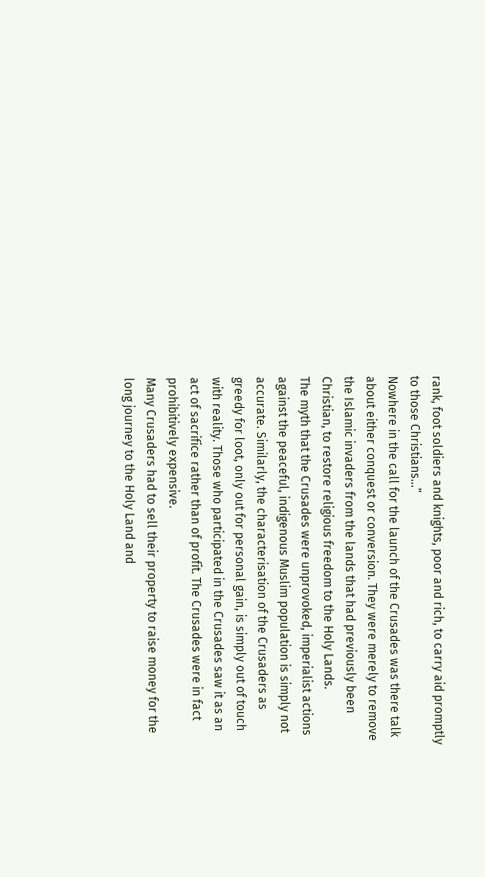rank, foot soldiers and knights, poor and rich, to carry aid promptly to those Christians…”
Nowhere in the call for the launch of the Crusades was there talk about either conquest or conversion. They were merely to remove the Islamic invaders from the lands that had previously been Christian, to restore religious freedom to the Holy Lands.
The myth that the Crusades were unprovoked, imperialist actions against the peaceful, indigenous Muslim population is simply not accurate. Similarly, the characterisation of the Crusaders as greedy for loot, only out for personal gain, is simply out of touch with reality. Those who participated in the Crusades saw it as an act of sacrifice rather than of profit. The Crusades were in fact prohibitively expensive.
Many Crusaders had to sell their property to raise money for the long journey to the Holy Land and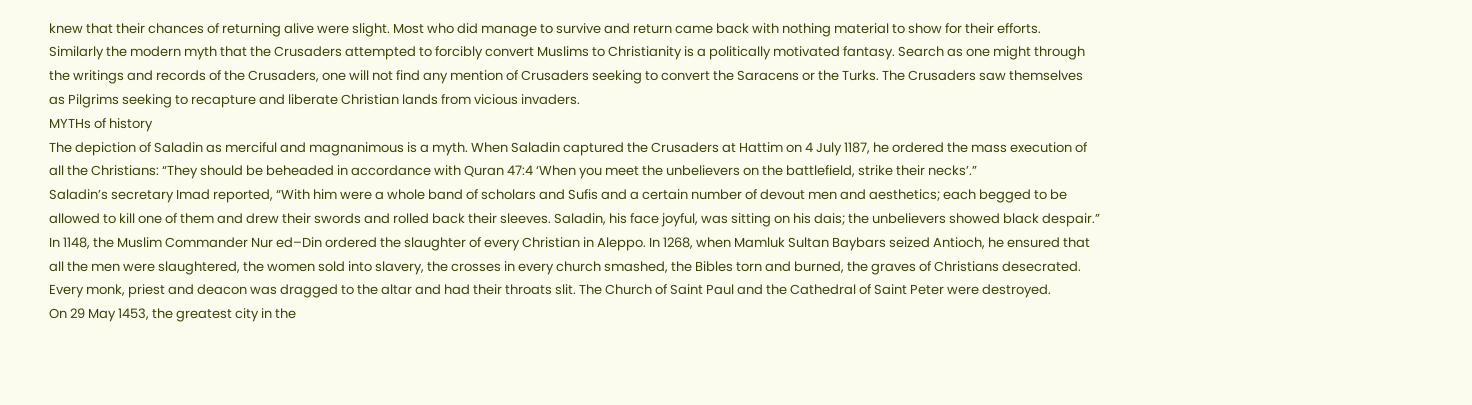knew that their chances of returning alive were slight. Most who did manage to survive and return came back with nothing material to show for their efforts.
Similarly the modern myth that the Crusaders attempted to forcibly convert Muslims to Christianity is a politically motivated fantasy. Search as one might through the writings and records of the Crusaders, one will not find any mention of Crusaders seeking to convert the Saracens or the Turks. The Crusaders saw themselves as Pilgrims seeking to recapture and liberate Christian lands from vicious invaders.
MYTHs of history
The depiction of Saladin as merciful and magnanimous is a myth. When Saladin captured the Crusaders at Hattim on 4 July 1187, he ordered the mass execution of all the Christians: “They should be beheaded in accordance with Quran 47:4 ‘When you meet the unbelievers on the battlefield, strike their necks’.”
Saladin’s secretary Imad reported, “With him were a whole band of scholars and Sufis and a certain number of devout men and aesthetics; each begged to be allowed to kill one of them and drew their swords and rolled back their sleeves. Saladin, his face joyful, was sitting on his dais; the unbelievers showed black despair.”
In 1148, the Muslim Commander Nur ed–Din ordered the slaughter of every Christian in Aleppo. In 1268, when Mamluk Sultan Baybars seized Antioch, he ensured that all the men were slaughtered, the women sold into slavery, the crosses in every church smashed, the Bibles torn and burned, the graves of Christians desecrated. Every monk, priest and deacon was dragged to the altar and had their throats slit. The Church of Saint Paul and the Cathedral of Saint Peter were destroyed.
On 29 May 1453, the greatest city in the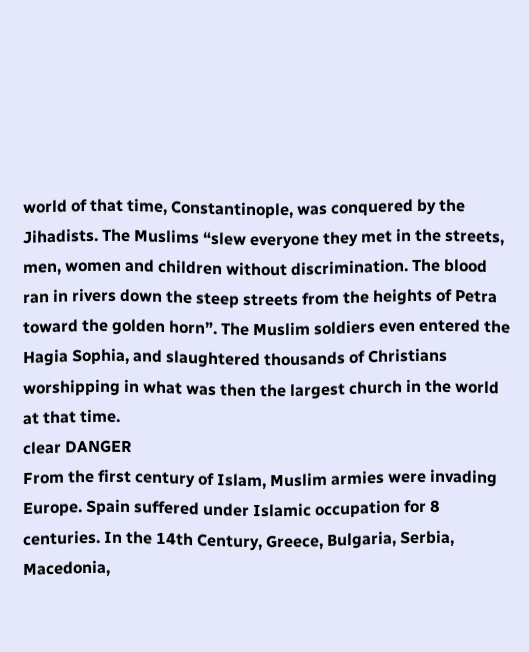world of that time, Constantinople, was conquered by the Jihadists. The Muslims “slew everyone they met in the streets, men, women and children without discrimination. The blood ran in rivers down the steep streets from the heights of Petra toward the golden horn”. The Muslim soldiers even entered the Hagia Sophia, and slaughtered thousands of Christians worshipping in what was then the largest church in the world at that time.
clear DANGER
From the first century of Islam, Muslim armies were invading Europe. Spain suffered under Islamic occupation for 8 centuries. In the 14th Century, Greece, Bulgaria, Serbia, Macedonia,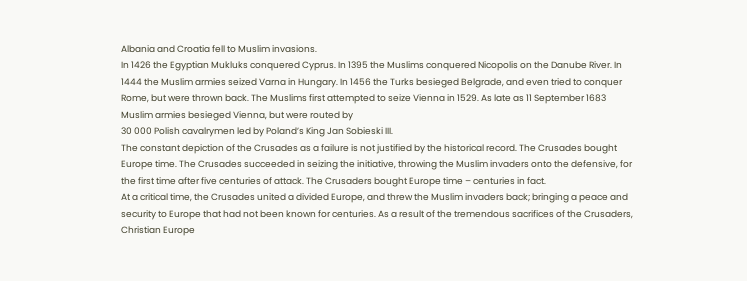Albania and Croatia fell to Muslim invasions.
In 1426 the Egyptian Mukluks conquered Cyprus. In 1395 the Muslims conquered Nicopolis on the Danube River. In 1444 the Muslim armies seized Varna in Hungary. In 1456 the Turks besieged Belgrade, and even tried to conquer Rome, but were thrown back. The Muslims first attempted to seize Vienna in 1529. As late as 11 September 1683 Muslim armies besieged Vienna, but were routed by
30 000 Polish cavalrymen led by Poland’s King Jan Sobieski III.
The constant depiction of the Crusades as a failure is not justified by the historical record. The Crusades bought Europe time. The Crusades succeeded in seizing the initiative, throwing the Muslim invaders onto the defensive, for the first time after five centuries of attack. The Crusaders bought Europe time – centuries in fact.
At a critical time, the Crusades united a divided Europe, and threw the Muslim invaders back; bringing a peace and security to Europe that had not been known for centuries. As a result of the tremendous sacrifices of the Crusaders, Christian Europe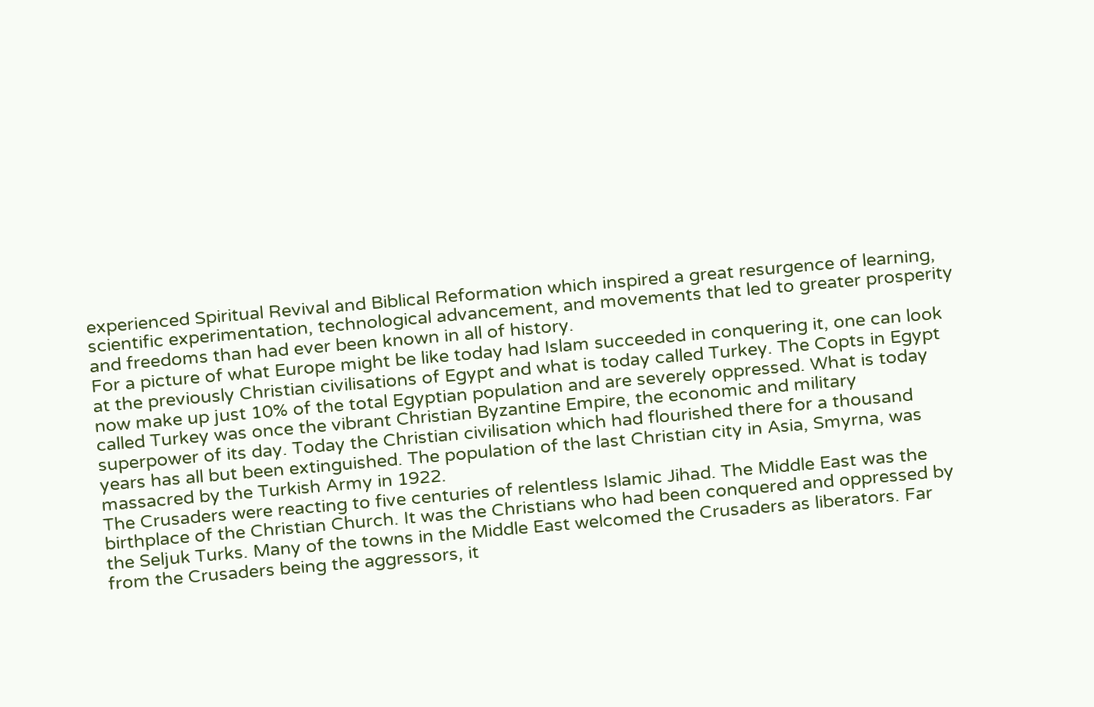experienced Spiritual Revival and Biblical Reformation which inspired a great resurgence of learning, scientific experimentation, technological advancement, and movements that led to greater prosperity and freedoms than had ever been known in all of history.
For a picture of what Europe might be like today had Islam succeeded in conquering it, one can look at the previously Christian civilisations of Egypt and what is today called Turkey. The Copts in Egypt now make up just 10% of the total Egyptian population and are severely oppressed. What is today called Turkey was once the vibrant Christian Byzantine Empire, the economic and military superpower of its day. Today the Christian civilisation which had flourished there for a thousand years has all but been extinguished. The population of the last Christian city in Asia, Smyrna, was massacred by the Turkish Army in 1922.
The Crusaders were reacting to five centuries of relentless Islamic Jihad. The Middle East was the birthplace of the Christian Church. It was the Christians who had been conquered and oppressed by the Seljuk Turks. Many of the towns in the Middle East welcomed the Crusaders as liberators. Far from the Crusaders being the aggressors, it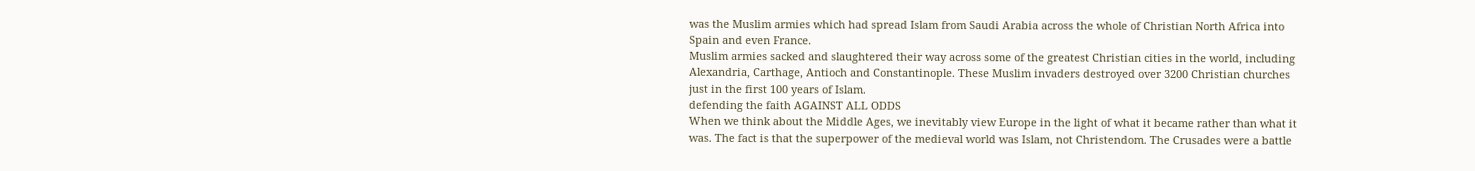was the Muslim armies which had spread Islam from Saudi Arabia across the whole of Christian North Africa into Spain and even France.
Muslim armies sacked and slaughtered their way across some of the greatest Christian cities in the world, including Alexandria, Carthage, Antioch and Constantinople. These Muslim invaders destroyed over 3200 Christian churches just in the first 100 years of Islam.
defending the faith AGAINST ALL ODDS
When we think about the Middle Ages, we inevitably view Europe in the light of what it became rather than what it was. The fact is that the superpower of the medieval world was Islam, not Christendom. The Crusades were a battle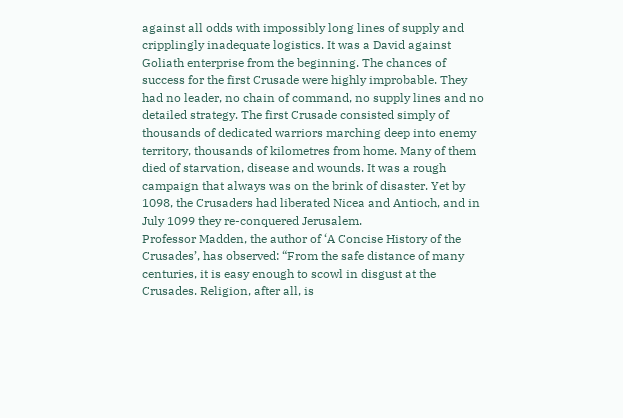against all odds with impossibly long lines of supply and cripplingly inadequate logistics. It was a David against Goliath enterprise from the beginning. The chances of success for the first Crusade were highly improbable. They had no leader, no chain of command, no supply lines and no detailed strategy. The first Crusade consisted simply of thousands of dedicated warriors marching deep into enemy territory, thousands of kilometres from home. Many of them died of starvation, disease and wounds. It was a rough campaign that always was on the brink of disaster. Yet by 1098, the Crusaders had liberated Nicea and Antioch, and in July 1099 they re-conquered Jerusalem.
Professor Madden, the author of ‘A Concise History of the Crusades’, has observed: “From the safe distance of many centuries, it is easy enough to scowl in disgust at the Crusades. Religion, after all, is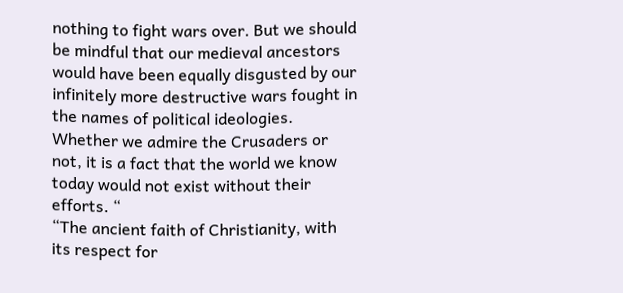nothing to fight wars over. But we should be mindful that our medieval ancestors would have been equally disgusted by our infinitely more destructive wars fought in the names of political ideologies. Whether we admire the Crusaders or not, it is a fact that the world we know today would not exist without their efforts. “
“The ancient faith of Christianity, with its respect for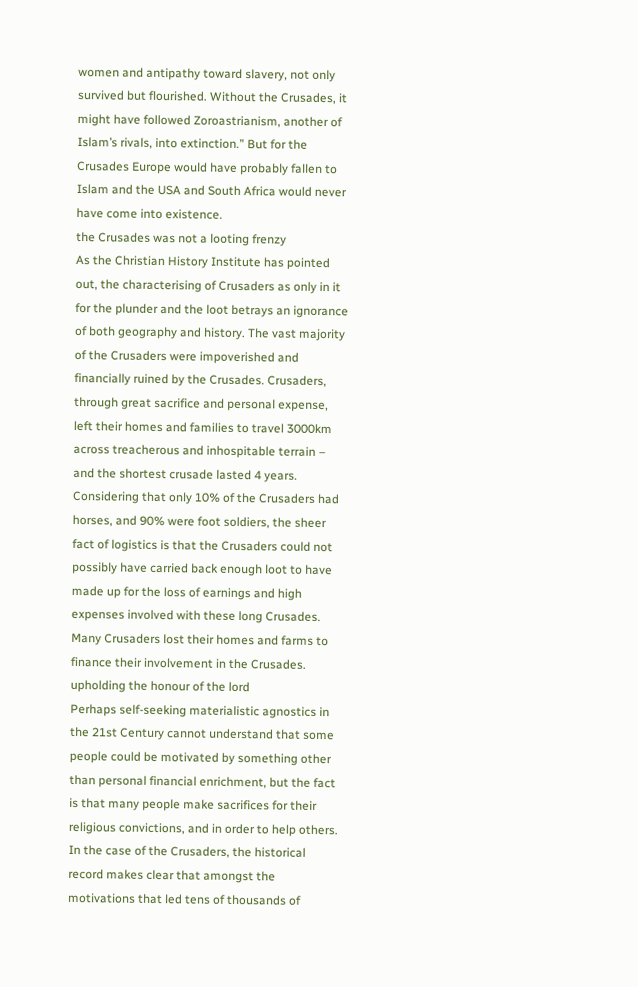women and antipathy toward slavery, not only survived but flourished. Without the Crusades, it might have followed Zoroastrianism, another of Islam’s rivals, into extinction.” But for the Crusades Europe would have probably fallen to Islam and the USA and South Africa would never have come into existence.
the Crusades was not a looting frenzy
As the Christian History Institute has pointed out, the characterising of Crusaders as only in it for the plunder and the loot betrays an ignorance of both geography and history. The vast majority of the Crusaders were impoverished and financially ruined by the Crusades. Crusaders, through great sacrifice and personal expense, left their homes and families to travel 3000km across treacherous and inhospitable terrain – and the shortest crusade lasted 4 years. Considering that only 10% of the Crusaders had horses, and 90% were foot soldiers, the sheer fact of logistics is that the Crusaders could not possibly have carried back enough loot to have made up for the loss of earnings and high expenses involved with these long Crusades. Many Crusaders lost their homes and farms to finance their involvement in the Crusades.
upholding the honour of the lord
Perhaps self-seeking materialistic agnostics in the 21st Century cannot understand that some people could be motivated by something other than personal financial enrichment, but the fact is that many people make sacrifices for their religious convictions, and in order to help others.
In the case of the Crusaders, the historical record makes clear that amongst the motivations that led tens of thousands of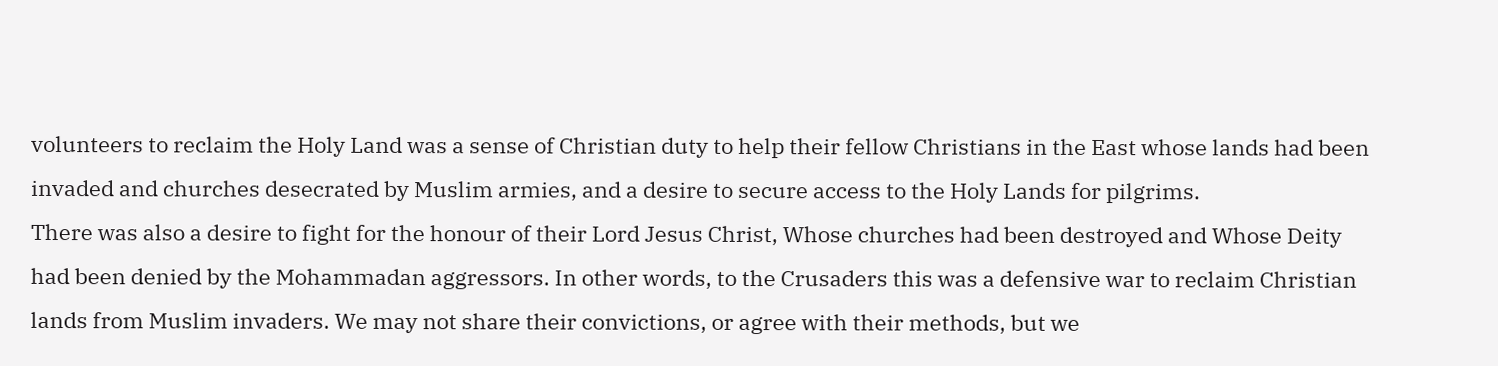volunteers to reclaim the Holy Land was a sense of Christian duty to help their fellow Christians in the East whose lands had been invaded and churches desecrated by Muslim armies, and a desire to secure access to the Holy Lands for pilgrims.
There was also a desire to fight for the honour of their Lord Jesus Christ, Whose churches had been destroyed and Whose Deity had been denied by the Mohammadan aggressors. In other words, to the Crusaders this was a defensive war to reclaim Christian lands from Muslim invaders. We may not share their convictions, or agree with their methods, but we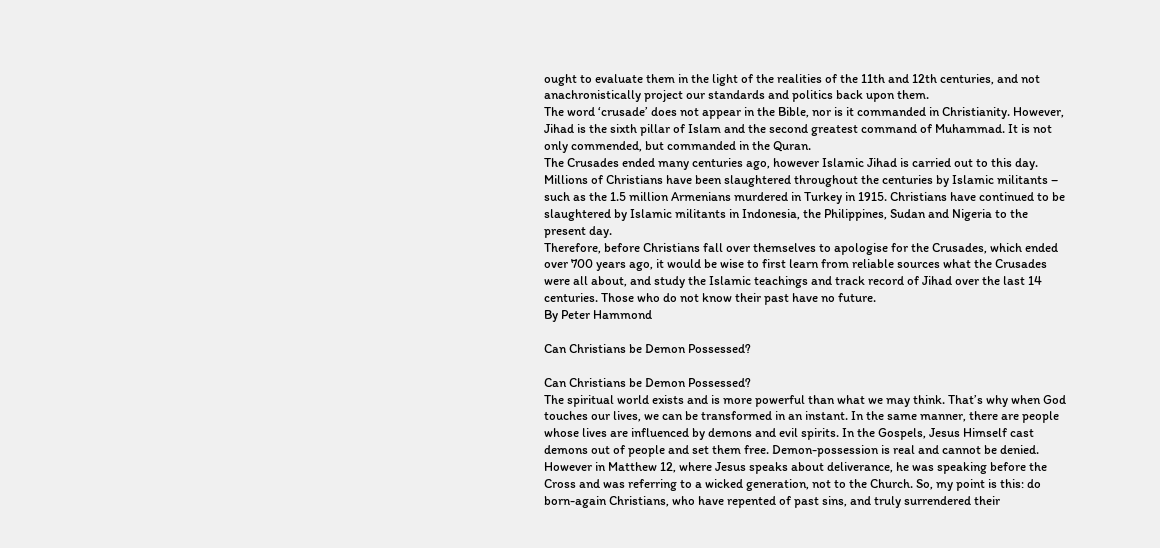ought to evaluate them in the light of the realities of the 11th and 12th centuries, and not anachronistically project our standards and politics back upon them.
The word ‘crusade’ does not appear in the Bible, nor is it commanded in Christianity. However, Jihad is the sixth pillar of Islam and the second greatest command of Muhammad. It is not only commended, but commanded in the Quran.
The Crusades ended many centuries ago, however Islamic Jihad is carried out to this day. Millions of Christians have been slaughtered throughout the centuries by Islamic militants – such as the 1.5 million Armenians murdered in Turkey in 1915. Christians have continued to be slaughtered by Islamic militants in Indonesia, the Philippines, Sudan and Nigeria to the present day.
Therefore, before Christians fall over themselves to apologise for the Crusades, which ended over 700 years ago, it would be wise to first learn from reliable sources what the Crusades were all about, and study the Islamic teachings and track record of Jihad over the last 14 centuries. Those who do not know their past have no future.
By Peter Hammond

Can Christians be Demon Possessed?

Can Christians be Demon Possessed?
The spiritual world exists and is more powerful than what we may think. That’s why when God touches our lives, we can be transformed in an instant. In the same manner, there are people whose lives are influenced by demons and evil spirits. In the Gospels, Jesus Himself cast demons out of people and set them free. Demon-possession is real and cannot be denied. However in Matthew 12, where Jesus speaks about deliverance, he was speaking before the Cross and was referring to a wicked generation, not to the Church. So, my point is this: do born-again Christians, who have repented of past sins, and truly surrendered their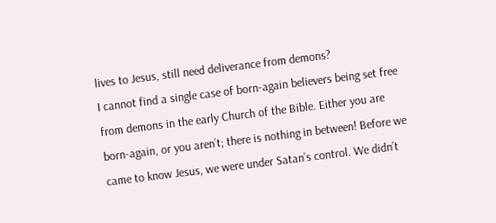lives to Jesus, still need deliverance from demons?
I cannot find a single case of born-again believers being set free from demons in the early Church of the Bible. Either you are born-again, or you aren’t; there is nothing in between! Before we came to know Jesus, we were under Satan’s control. We didn’t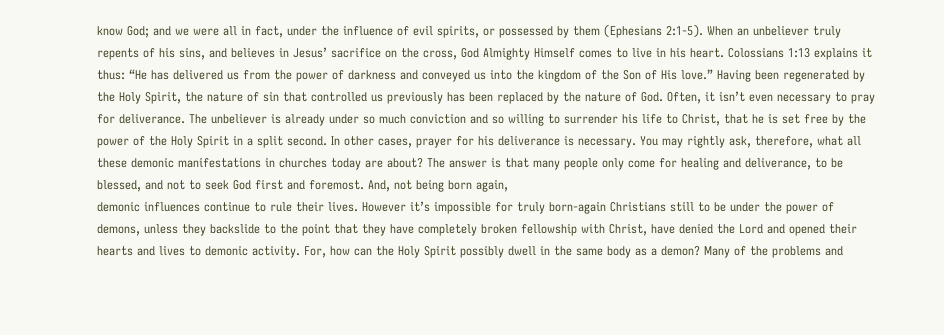know God; and we were all in fact, under the influence of evil spirits, or possessed by them (Ephesians 2:1-5). When an unbeliever truly repents of his sins, and believes in Jesus’ sacrifice on the cross, God Almighty Himself comes to live in his heart. Colossians 1:13 explains it thus: “He has delivered us from the power of darkness and conveyed us into the kingdom of the Son of His love.” Having been regenerated by the Holy Spirit, the nature of sin that controlled us previously has been replaced by the nature of God. Often, it isn’t even necessary to pray for deliverance. The unbeliever is already under so much conviction and so willing to surrender his life to Christ, that he is set free by the power of the Holy Spirit in a split second. In other cases, prayer for his deliverance is necessary. You may rightly ask, therefore, what all these demonic manifestations in churches today are about? The answer is that many people only come for healing and deliverance, to be blessed, and not to seek God first and foremost. And, not being born again,
demonic influences continue to rule their lives. However it’s impossible for truly born-again Christians still to be under the power of demons, unless they backslide to the point that they have completely broken fellowship with Christ, have denied the Lord and opened their hearts and lives to demonic activity. For, how can the Holy Spirit possibly dwell in the same body as a demon? Many of the problems and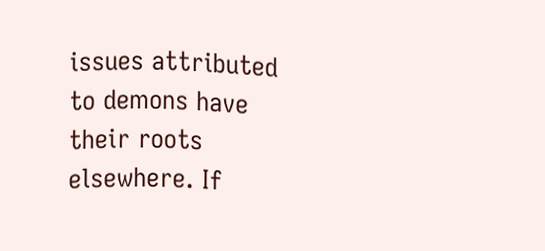issues attributed to demons have their roots elsewhere. If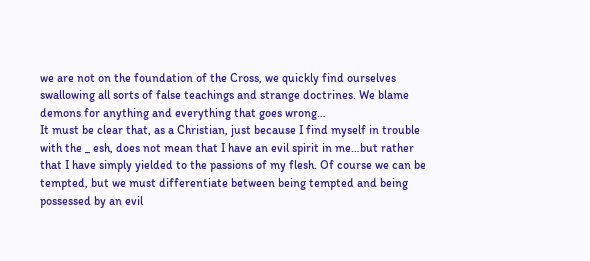we are not on the foundation of the Cross, we quickly find ourselves swallowing all sorts of false teachings and strange doctrines. We blame demons for anything and everything that goes wrong…
It must be clear that, as a Christian, just because I find myself in trouble with the _ esh, does not mean that I have an evil spirit in me…but rather that I have simply yielded to the passions of my flesh. Of course we can be tempted, but we must differentiate between being tempted and being possessed by an evil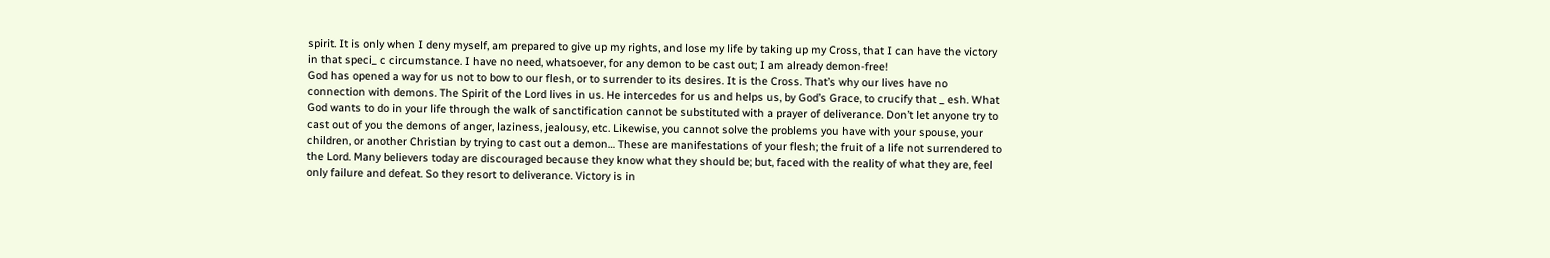spirit. It is only when I deny myself, am prepared to give up my rights, and lose my life by taking up my Cross, that I can have the victory in that speci_ c circumstance. I have no need, whatsoever, for any demon to be cast out; I am already demon-free!
God has opened a way for us not to bow to our flesh, or to surrender to its desires. It is the Cross. That’s why our lives have no connection with demons. The Spirit of the Lord lives in us. He intercedes for us and helps us, by God’s Grace, to crucify that _ esh. What God wants to do in your life through the walk of sanctification cannot be substituted with a prayer of deliverance. Don’t let anyone try to cast out of you the demons of anger, laziness, jealousy, etc. Likewise, you cannot solve the problems you have with your spouse, your children, or another Christian by trying to cast out a demon… These are manifestations of your flesh; the fruit of a life not surrendered to the Lord. Many believers today are discouraged because they know what they should be; but, faced with the reality of what they are, feel only failure and defeat. So they resort to deliverance. Victory is in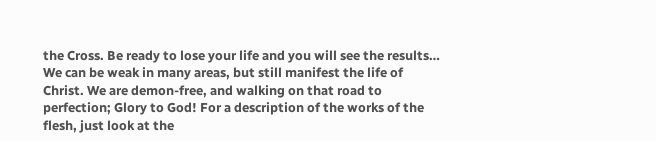the Cross. Be ready to lose your life and you will see the results… We can be weak in many areas, but still manifest the life of Christ. We are demon-free, and walking on that road to perfection; Glory to God! For a description of the works of the flesh, just look at the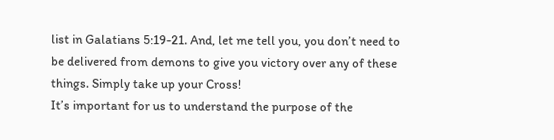list in Galatians 5:19-21. And, let me tell you, you don’t need to be delivered from demons to give you victory over any of these things. Simply take up your Cross!
It’s important for us to understand the purpose of the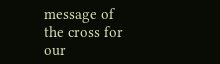message of the cross for our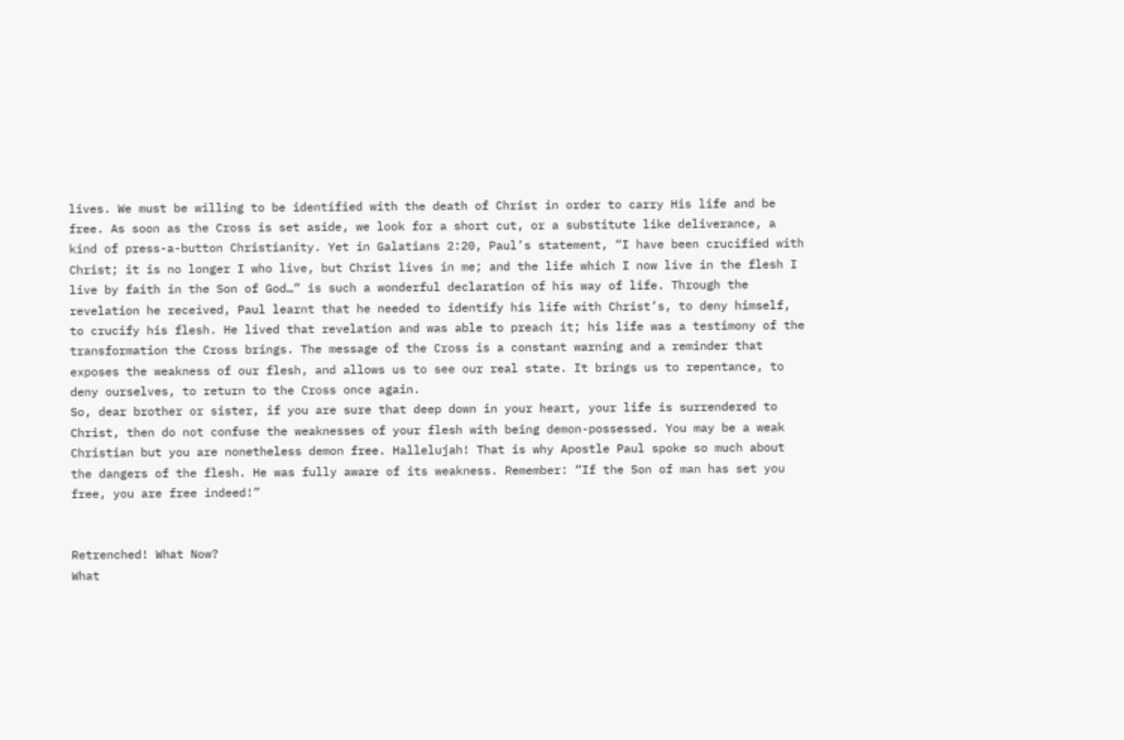lives. We must be willing to be identified with the death of Christ in order to carry His life and be free. As soon as the Cross is set aside, we look for a short cut, or a substitute like deliverance, a kind of press-a-button Christianity. Yet in Galatians 2:20, Paul’s statement, “I have been crucified with Christ; it is no longer I who live, but Christ lives in me; and the life which I now live in the flesh I live by faith in the Son of God…” is such a wonderful declaration of his way of life. Through the revelation he received, Paul learnt that he needed to identify his life with Christ’s, to deny himself, to crucify his flesh. He lived that revelation and was able to preach it; his life was a testimony of the transformation the Cross brings. The message of the Cross is a constant warning and a reminder that exposes the weakness of our flesh, and allows us to see our real state. It brings us to repentance, to deny ourselves, to return to the Cross once again.
So, dear brother or sister, if you are sure that deep down in your heart, your life is surrendered to Christ, then do not confuse the weaknesses of your flesh with being demon-possessed. You may be a weak Christian but you are nonetheless demon free. Hallelujah! That is why Apostle Paul spoke so much about the dangers of the flesh. He was fully aware of its weakness. Remember: “If the Son of man has set you free, you are free indeed!”


Retrenched! What Now?
What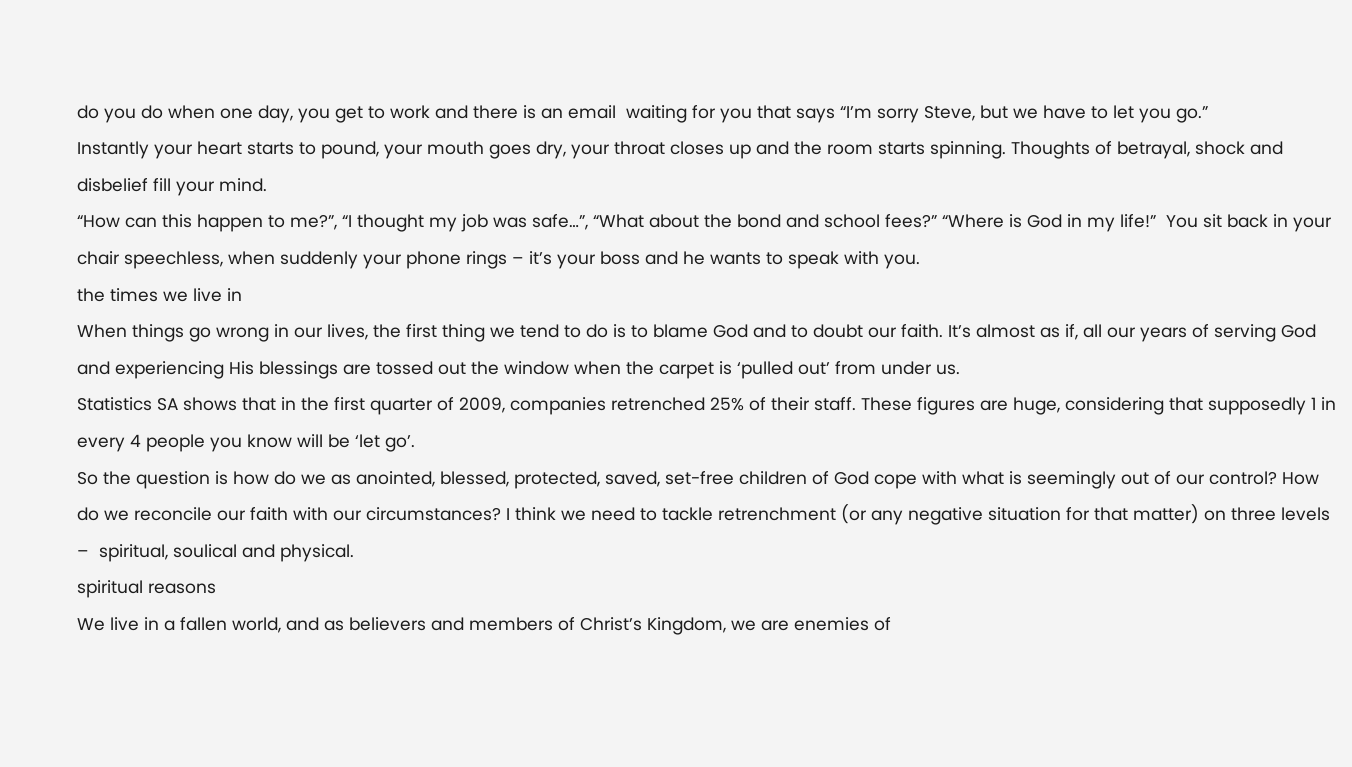do you do when one day, you get to work and there is an email  waiting for you that says “I’m sorry Steve, but we have to let you go.”
Instantly your heart starts to pound, your mouth goes dry, your throat closes up and the room starts spinning. Thoughts of betrayal, shock and disbelief fill your mind.
“How can this happen to me?”, “I thought my job was safe…”, “What about the bond and school fees?” “Where is God in my life!”  You sit back in your chair speechless, when suddenly your phone rings – it’s your boss and he wants to speak with you.
the times we live in
When things go wrong in our lives, the first thing we tend to do is to blame God and to doubt our faith. It’s almost as if, all our years of serving God and experiencing His blessings are tossed out the window when the carpet is ‘pulled out’ from under us.
Statistics SA shows that in the first quarter of 2009, companies retrenched 25% of their staff. These figures are huge, considering that supposedly 1 in every 4 people you know will be ‘let go’.
So the question is how do we as anointed, blessed, protected, saved, set-free children of God cope with what is seemingly out of our control? How do we reconcile our faith with our circumstances? I think we need to tackle retrenchment (or any negative situation for that matter) on three levels –  spiritual, soulical and physical.
spiritual reasons
We live in a fallen world, and as believers and members of Christ’s Kingdom, we are enemies of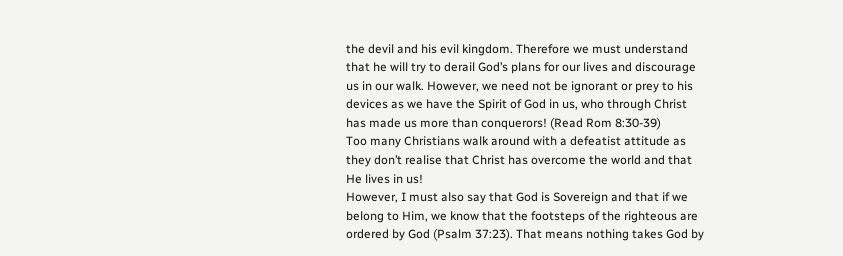the devil and his evil kingdom. Therefore we must understand that he will try to derail God’s plans for our lives and discourage us in our walk. However, we need not be ignorant or prey to his devices as we have the Spirit of God in us, who through Christ has made us more than conquerors! (Read Rom 8:30-39)
Too many Christians walk around with a defeatist attitude as they don’t realise that Christ has overcome the world and that He lives in us!
However, I must also say that God is Sovereign and that if we belong to Him, we know that the footsteps of the righteous are ordered by God (Psalm 37:23). That means nothing takes God by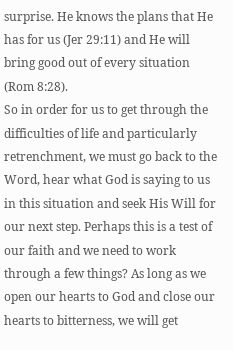surprise. He knows the plans that He has for us (Jer 29:11) and He will bring good out of every situation (Rom 8:28).
So in order for us to get through the difficulties of life and particularly retrenchment, we must go back to the Word, hear what God is saying to us in this situation and seek His Will for our next step. Perhaps this is a test of our faith and we need to work through a few things? As long as we open our hearts to God and close our hearts to bitterness, we will get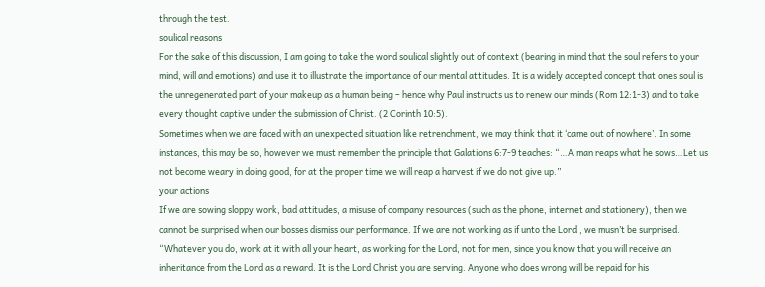through the test.
soulical reasons
For the sake of this discussion, I am going to take the word soulical slightly out of context (bearing in mind that the soul refers to your mind, will and emotions) and use it to illustrate the importance of our mental attitudes. It is a widely accepted concept that ones soul is the unregenerated part of your makeup as a human being – hence why Paul instructs us to renew our minds (Rom 12:1-3) and to take every thought captive under the submission of Christ. (2 Corinth 10:5).
Sometimes when we are faced with an unexpected situation like retrenchment, we may think that it ‘came out of nowhere’. In some instances, this may be so, however we must remember the principle that Galations 6:7-9 teaches: “…A man reaps what he sows…Let us not become weary in doing good, for at the proper time we will reap a harvest if we do not give up.”
your actions
If we are sowing sloppy work, bad attitudes, a misuse of company resources (such as the phone, internet and stationery), then we cannot be surprised when our bosses dismiss our performance. If we are not working as if unto the Lord , we musn’t be surprised. “Whatever you do, work at it with all your heart, as working for the Lord, not for men, since you know that you will receive an inheritance from the Lord as a reward. It is the Lord Christ you are serving. Anyone who does wrong will be repaid for his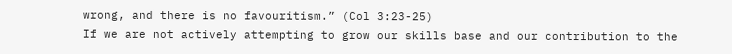wrong, and there is no favouritism.” (Col 3:23-25)
If we are not actively attempting to grow our skills base and our contribution to the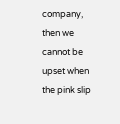company, then we cannot be upset when the pink slip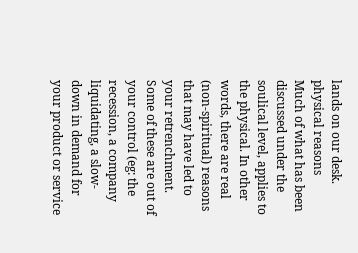lands on our desk.
physical reasons
Much of what has been discussed under the soulical level, applies to the physical. In other words, there are real (non-spiritual) reasons that may have led to your retrenchment. Some of these are out of your control (eg: the recession, a company liquidating, a slow-down in demand for your product or service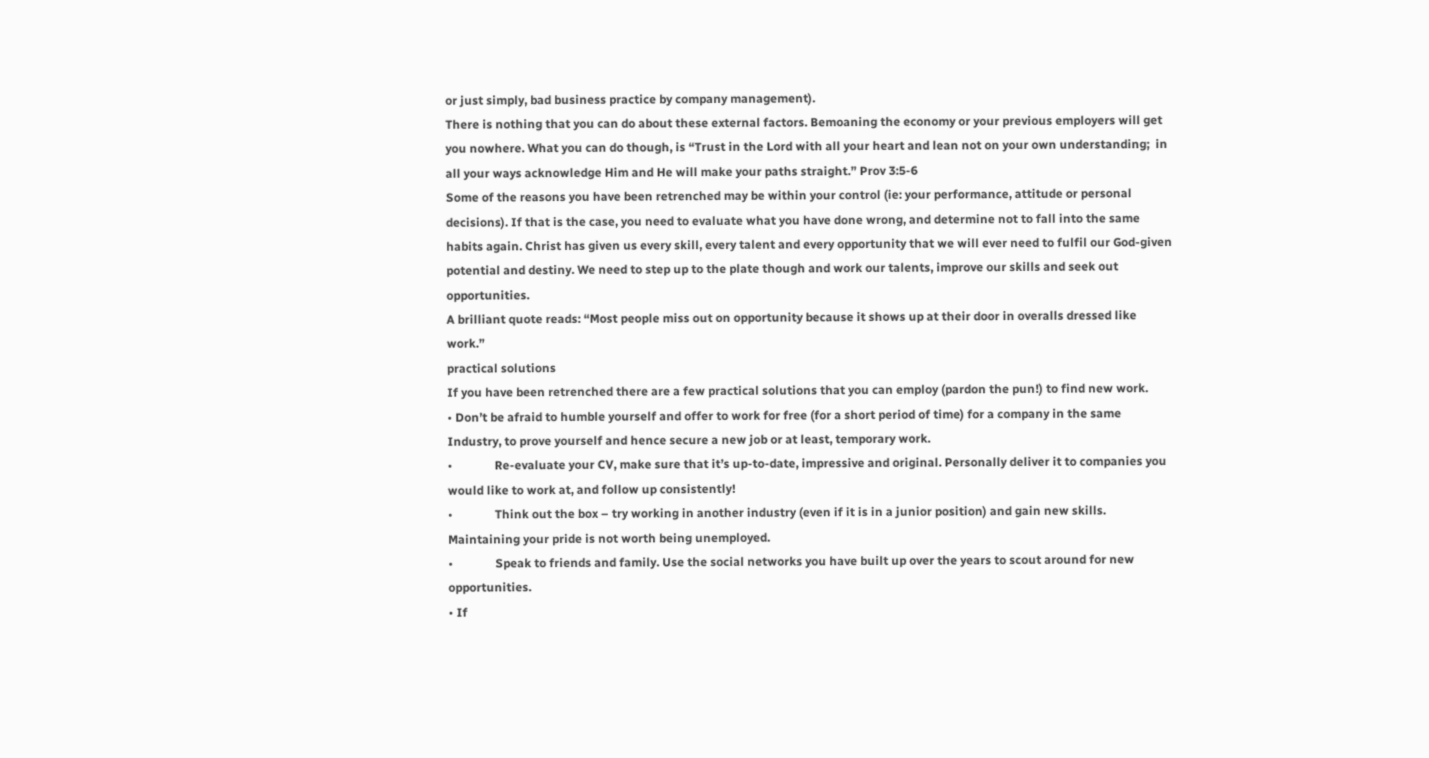or just simply, bad business practice by company management).
There is nothing that you can do about these external factors. Bemoaning the economy or your previous employers will get you nowhere. What you can do though, is “Trust in the Lord with all your heart and lean not on your own understanding;  in all your ways acknowledge Him and He will make your paths straight.” Prov 3:5-6
Some of the reasons you have been retrenched may be within your control (ie: your performance, attitude or personal decisions). If that is the case, you need to evaluate what you have done wrong, and determine not to fall into the same habits again. Christ has given us every skill, every talent and every opportunity that we will ever need to fulfil our God-given potential and destiny. We need to step up to the plate though and work our talents, improve our skills and seek out opportunities.
A brilliant quote reads: “Most people miss out on opportunity because it shows up at their door in overalls dressed like work.”
practical solutions
If you have been retrenched there are a few practical solutions that you can employ (pardon the pun!) to find new work.
• Don’t be afraid to humble yourself and offer to work for free (for a short period of time) for a company in the same Industry, to prove yourself and hence secure a new job or at least, temporary work.
•              Re-evaluate your CV, make sure that it’s up-to-date, impressive and original. Personally deliver it to companies you would like to work at, and follow up consistently!
•              Think out the box – try working in another industry (even if it is in a junior position) and gain new skills. Maintaining your pride is not worth being unemployed.
•              Speak to friends and family. Use the social networks you have built up over the years to scout around for new opportunities.
• If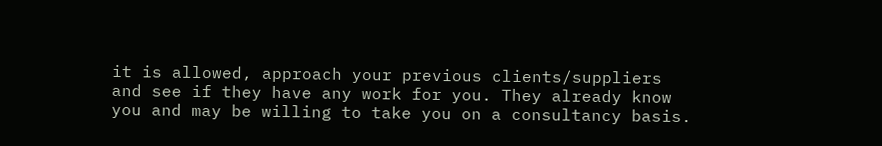it is allowed, approach your previous clients/suppliers and see if they have any work for you. They already know you and may be willing to take you on a consultancy basis.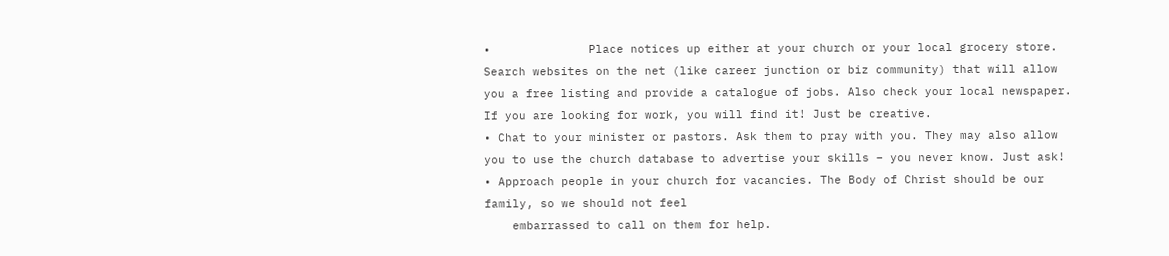•              Place notices up either at your church or your local grocery store. Search websites on the net (like career junction or biz community) that will allow you a free listing and provide a catalogue of jobs. Also check your local newspaper. If you are looking for work, you will find it! Just be creative.
• Chat to your minister or pastors. Ask them to pray with you. They may also allow you to use the church database to advertise your skills – you never know. Just ask!
• Approach people in your church for vacancies. The Body of Christ should be our family, so we should not feel
    embarrassed to call on them for help.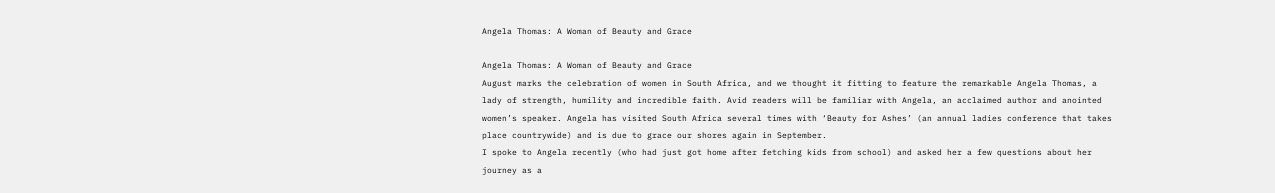Angela Thomas: A Woman of Beauty and Grace

Angela Thomas: A Woman of Beauty and Grace
August marks the celebration of women in South Africa, and we thought it fitting to feature the remarkable Angela Thomas, a lady of strength, humility and incredible faith. Avid readers will be familiar with Angela, an acclaimed author and anointed women’s speaker. Angela has visited South Africa several times with ‘Beauty for Ashes’ (an annual ladies conference that takes place countrywide) and is due to grace our shores again in September.
I spoke to Angela recently (who had just got home after fetching kids from school) and asked her a few questions about her journey as a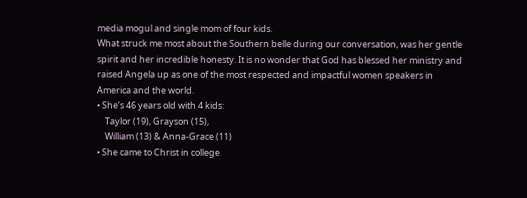media mogul and single mom of four kids.
What struck me most about the Southern belle during our conversation, was her gentle spirit and her incredible honesty. It is no wonder that God has blessed her ministry and raised Angela up as one of the most respected and impactful women speakers in America and the world.
• She’s 46 years old with 4 kids:
    Taylor (19), Grayson (15),
    William (13) & Anna-Grace (11)
• She came to Christ in college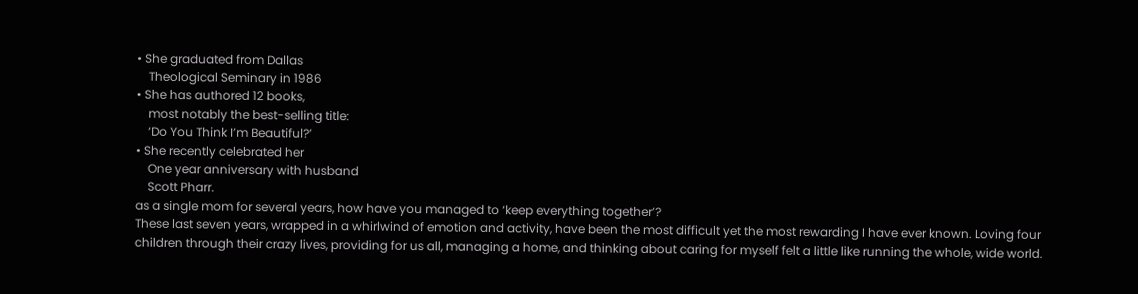• She graduated from Dallas
    Theological Seminary in 1986
• She has authored 12 books,
    most notably the best-selling title:
    ‘Do You Think I’m Beautiful?’
• She recently celebrated her
    One year anniversary with husband
    Scott Pharr.
as a single mom for several years, how have you managed to ‘keep everything together’?
These last seven years, wrapped in a whirlwind of emotion and activity, have been the most difficult yet the most rewarding I have ever known. Loving four children through their crazy lives, providing for us all, managing a home, and thinking about caring for myself felt a little like running the whole, wide world.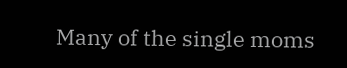Many of the single moms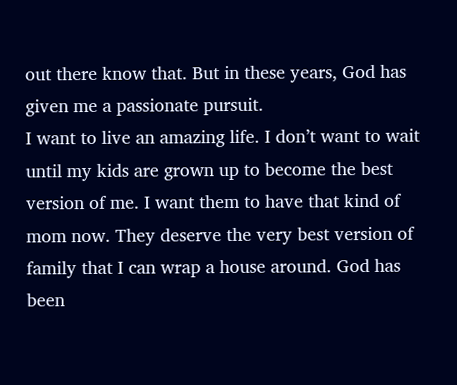out there know that. But in these years, God has given me a passionate pursuit.
I want to live an amazing life. I don’t want to wait until my kids are grown up to become the best version of me. I want them to have that kind of mom now. They deserve the very best version of family that I can wrap a house around. God has been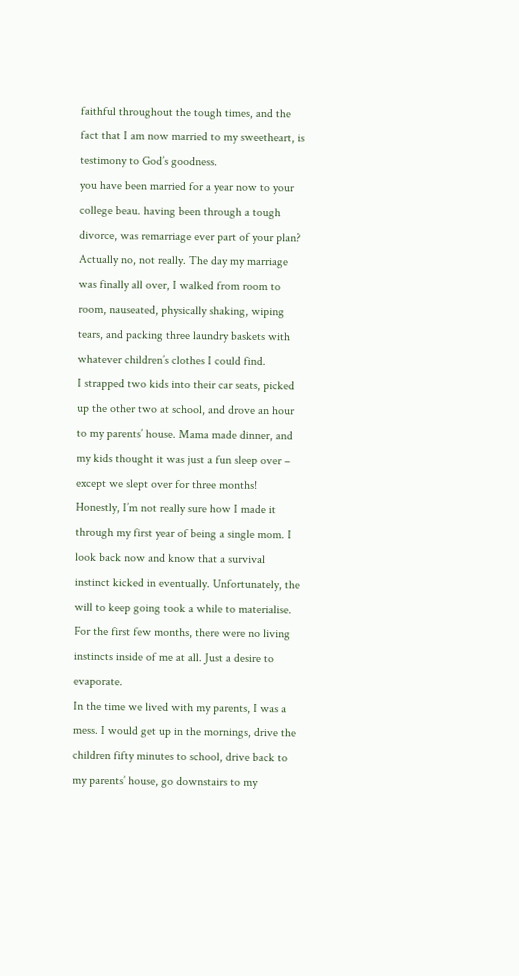faithful throughout the tough times, and the fact that I am now married to my sweetheart, is testimony to God’s goodness.
you have been married for a year now to your college beau. having been through a tough divorce, was remarriage ever part of your plan?
Actually no, not really. The day my marriage was finally all over, I walked from room to room, nauseated, physically shaking, wiping tears, and packing three laundry baskets with whatever children’s clothes I could find.
I strapped two kids into their car seats, picked up the other two at school, and drove an hour to my parents’ house. Mama made dinner, and my kids thought it was just a fun sleep over – except we slept over for three months!
Honestly, I’m not really sure how I made it through my first year of being a single mom. I look back now and know that a survival instinct kicked in eventually. Unfortunately, the will to keep going took a while to materialise. For the first few months, there were no living instincts inside of me at all. Just a desire to evaporate.
In the time we lived with my parents, I was a mess. I would get up in the mornings, drive the children fifty minutes to school, drive back to my parents’ house, go downstairs to my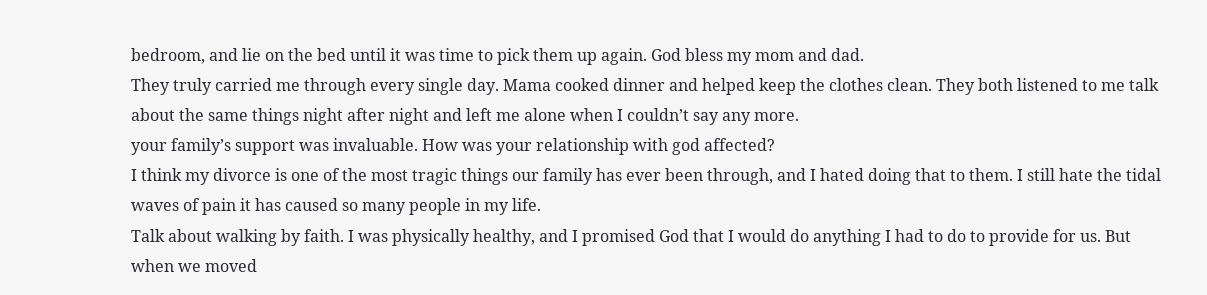bedroom, and lie on the bed until it was time to pick them up again. God bless my mom and dad.
They truly carried me through every single day. Mama cooked dinner and helped keep the clothes clean. They both listened to me talk about the same things night after night and left me alone when I couldn’t say any more.
your family’s support was invaluable. How was your relationship with god affected?
I think my divorce is one of the most tragic things our family has ever been through, and I hated doing that to them. I still hate the tidal waves of pain it has caused so many people in my life.
Talk about walking by faith. I was physically healthy, and I promised God that I would do anything I had to do to provide for us. But when we moved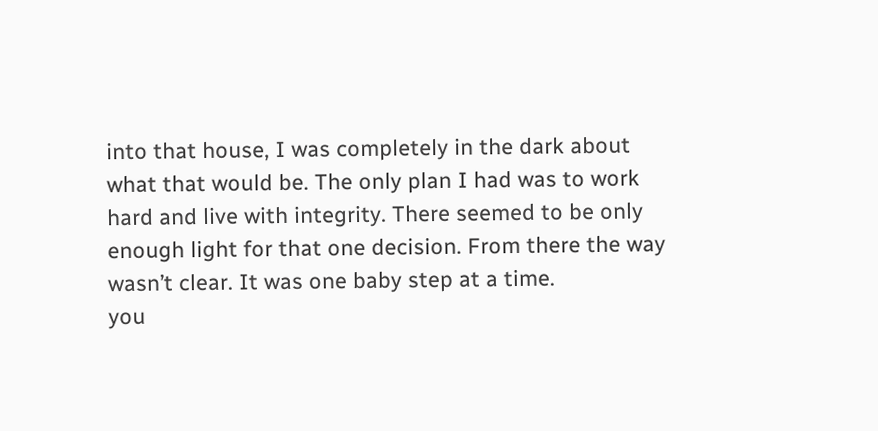into that house, I was completely in the dark about what that would be. The only plan I had was to work hard and live with integrity. There seemed to be only enough light for that one decision. From there the way wasn’t clear. It was one baby step at a time.
you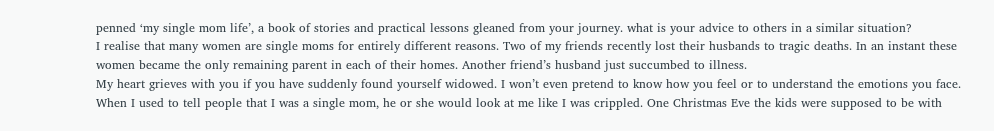penned ‘my single mom life’, a book of stories and practical lessons gleaned from your journey. what is your advice to others in a similar situation?
I realise that many women are single moms for entirely different reasons. Two of my friends recently lost their husbands to tragic deaths. In an instant these women became the only remaining parent in each of their homes. Another friend’s husband just succumbed to illness.
My heart grieves with you if you have suddenly found yourself widowed. I won’t even pretend to know how you feel or to understand the emotions you face.
When I used to tell people that I was a single mom, he or she would look at me like I was crippled. One Christmas Eve the kids were supposed to be with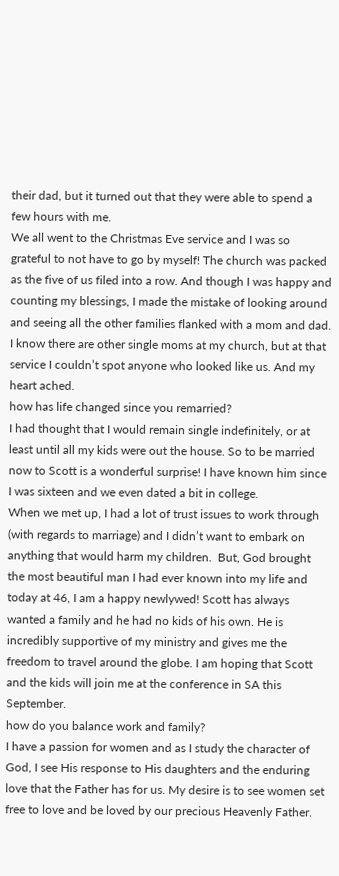their dad, but it turned out that they were able to spend a few hours with me.
We all went to the Christmas Eve service and I was so grateful to not have to go by myself! The church was packed as the five of us filed into a row. And though I was happy and counting my blessings, I made the mistake of looking around and seeing all the other families flanked with a mom and dad. I know there are other single moms at my church, but at that service I couldn’t spot anyone who looked like us. And my heart ached.
how has life changed since you remarried?
I had thought that I would remain single indefinitely, or at least until all my kids were out the house. So to be married now to Scott is a wonderful surprise! I have known him since I was sixteen and we even dated a bit in college.
When we met up, I had a lot of trust issues to work through (with regards to marriage) and I didn’t want to embark on anything that would harm my children.  But, God brought the most beautiful man I had ever known into my life and today at 46, I am a happy newlywed! Scott has always wanted a family and he had no kids of his own. He is incredibly supportive of my ministry and gives me the freedom to travel around the globe. I am hoping that Scott and the kids will join me at the conference in SA this September.
how do you balance work and family?
I have a passion for women and as I study the character of God, I see His response to His daughters and the enduring love that the Father has for us. My desire is to see women set free to love and be loved by our precious Heavenly Father.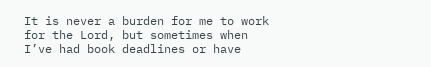It is never a burden for me to work for the Lord, but sometimes when I’ve had book deadlines or have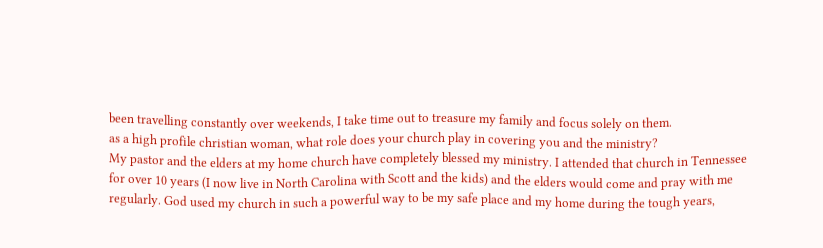been travelling constantly over weekends, I take time out to treasure my family and focus solely on them.
as a high profile christian woman, what role does your church play in covering you and the ministry?
My pastor and the elders at my home church have completely blessed my ministry. I attended that church in Tennessee for over 10 years (I now live in North Carolina with Scott and the kids) and the elders would come and pray with me regularly. God used my church in such a powerful way to be my safe place and my home during the tough years,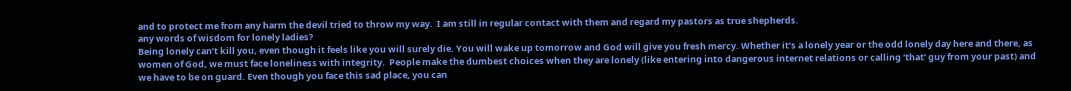and to protect me from any harm the devil tried to throw my way.  I am still in regular contact with them and regard my pastors as true shepherds.
any words of wisdom for lonely ladies?
Being lonely can’t kill you, even though it feels like you will surely die. You will wake up tomorrow and God will give you fresh mercy. Whether it’s a lonely year or the odd lonely day here and there, as women of God, we must face loneliness with integrity.  People make the dumbest choices when they are lonely (like entering into dangerous internet relations or calling ‘that’ guy from your past) and we have to be on guard. Even though you face this sad place, you can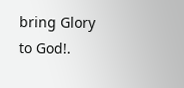bring Glory to God!.